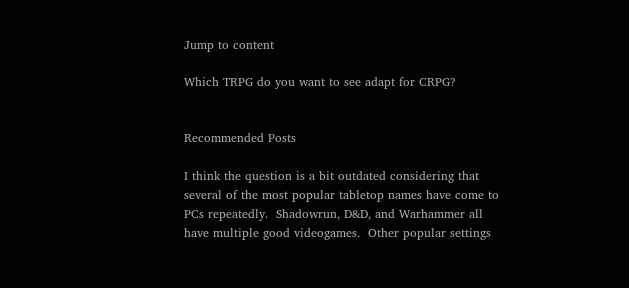Jump to content

Which TRPG do you want to see adapt for CRPG?


Recommended Posts

I think the question is a bit outdated considering that several of the most popular tabletop names have come to PCs repeatedly.  Shadowrun, D&D, and Warhammer all have multiple good videogames.  Other popular settings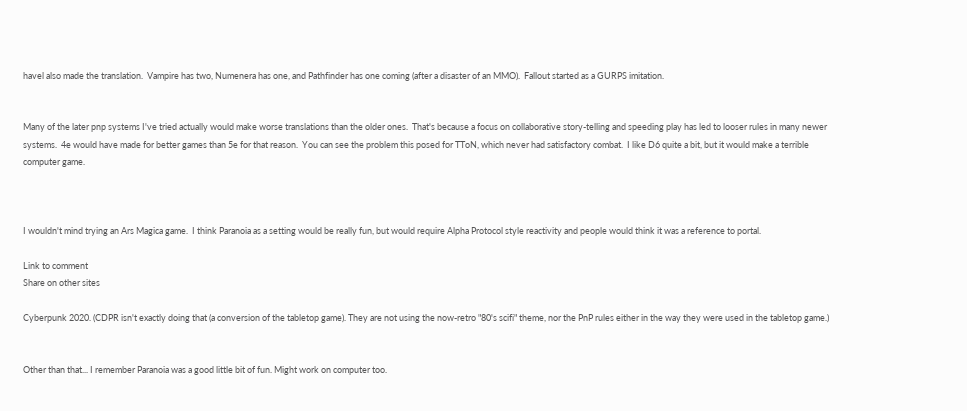havel also made the translation.  Vampire has two, Numenera has one, and Pathfinder has one coming (after a disaster of an MMO).  Fallout started as a GURPS imitation.


Many of the later pnp systems I've tried actually would make worse translations than the older ones.  That's because a focus on collaborative story-telling and speeding play has led to looser rules in many newer systems.  4e would have made for better games than 5e for that reason.  You can see the problem this posed for TToN, which never had satisfactory combat.  I like D6 quite a bit, but it would make a terrible computer game.



I wouldn't mind trying an Ars Magica game.  I think Paranoia as a setting would be really fun, but would require Alpha Protocol style reactivity and people would think it was a reference to portal.

Link to comment
Share on other sites

Cyberpunk 2020. (CDPR isn't exactly doing that (a conversion of the tabletop game). They are not using the now-retro "80's scifi" theme, nor the PnP rules either in the way they were used in the tabletop game.)


Other than that... I remember Paranoia was a good little bit of fun. Might work on computer too.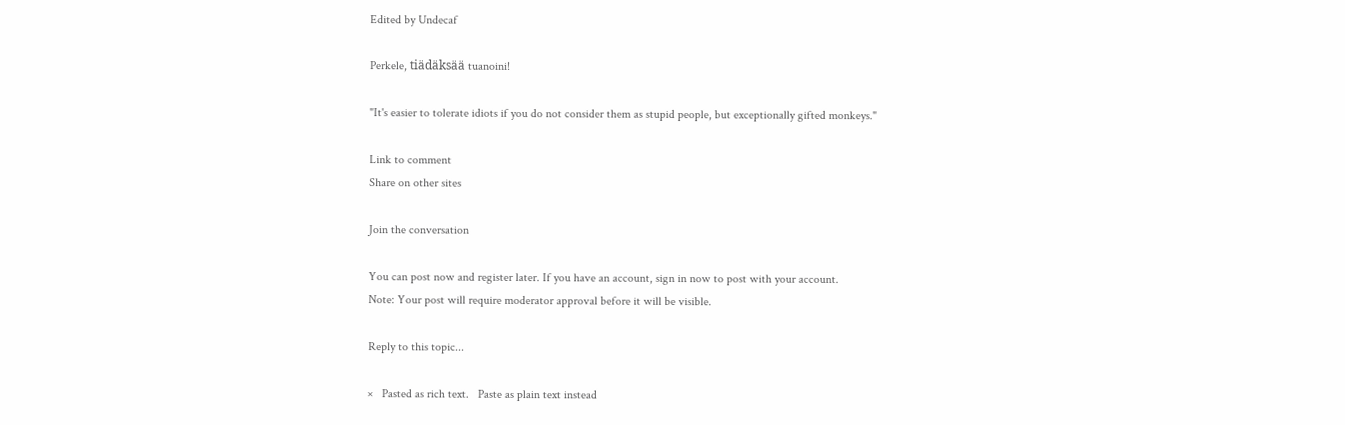Edited by Undecaf

Perkele, tiädäksää tuanoini!

"It's easier to tolerate idiots if you do not consider them as stupid people, but exceptionally gifted monkeys."

Link to comment
Share on other sites

Join the conversation

You can post now and register later. If you have an account, sign in now to post with your account.
Note: Your post will require moderator approval before it will be visible.

Reply to this topic...

×   Pasted as rich text.   Paste as plain text instead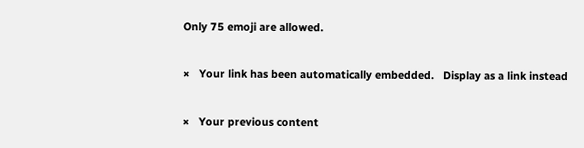Only 75 emoji are allowed.

×   Your link has been automatically embedded.   Display as a link instead

×   Your previous content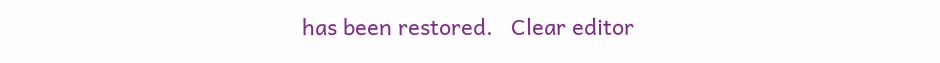has been restored.   Clear editor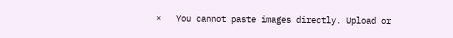×   You cannot paste images directly. Upload or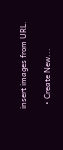insert images from URL.

  • Create New...